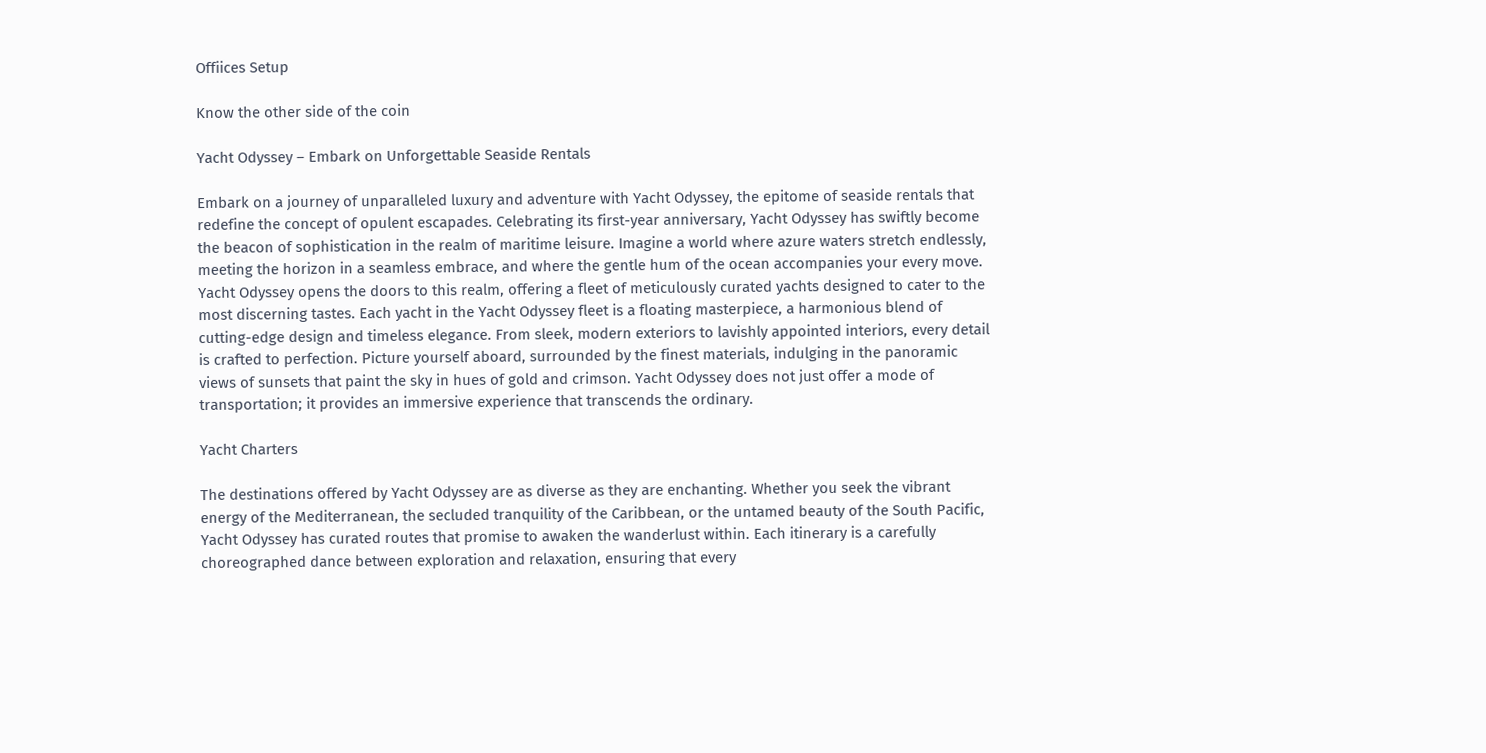Offiices Setup

Know the other side of the coin

Yacht Odyssey – Embark on Unforgettable Seaside Rentals

Embark on a journey of unparalleled luxury and adventure with Yacht Odyssey, the epitome of seaside rentals that redefine the concept of opulent escapades. Celebrating its first-year anniversary, Yacht Odyssey has swiftly become the beacon of sophistication in the realm of maritime leisure. Imagine a world where azure waters stretch endlessly, meeting the horizon in a seamless embrace, and where the gentle hum of the ocean accompanies your every move. Yacht Odyssey opens the doors to this realm, offering a fleet of meticulously curated yachts designed to cater to the most discerning tastes. Each yacht in the Yacht Odyssey fleet is a floating masterpiece, a harmonious blend of cutting-edge design and timeless elegance. From sleek, modern exteriors to lavishly appointed interiors, every detail is crafted to perfection. Picture yourself aboard, surrounded by the finest materials, indulging in the panoramic views of sunsets that paint the sky in hues of gold and crimson. Yacht Odyssey does not just offer a mode of transportation; it provides an immersive experience that transcends the ordinary.

Yacht Charters

The destinations offered by Yacht Odyssey are as diverse as they are enchanting. Whether you seek the vibrant energy of the Mediterranean, the secluded tranquility of the Caribbean, or the untamed beauty of the South Pacific, Yacht Odyssey has curated routes that promise to awaken the wanderlust within. Each itinerary is a carefully choreographed dance between exploration and relaxation, ensuring that every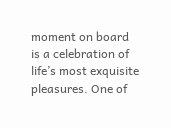moment on board is a celebration of life’s most exquisite pleasures. One of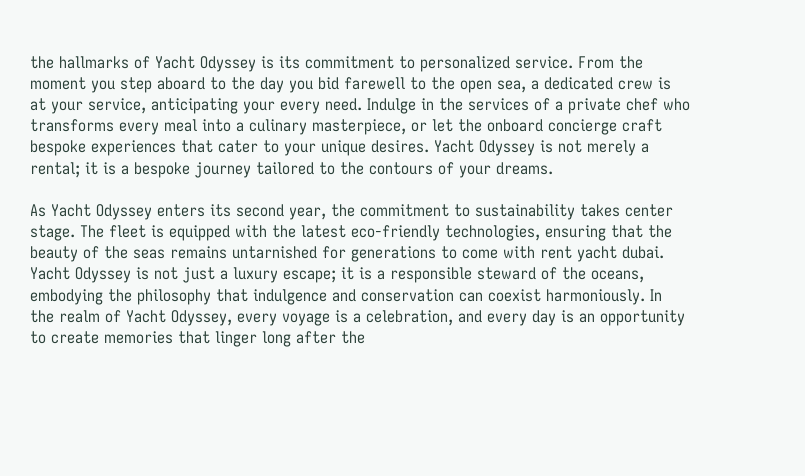the hallmarks of Yacht Odyssey is its commitment to personalized service. From the moment you step aboard to the day you bid farewell to the open sea, a dedicated crew is at your service, anticipating your every need. Indulge in the services of a private chef who transforms every meal into a culinary masterpiece, or let the onboard concierge craft bespoke experiences that cater to your unique desires. Yacht Odyssey is not merely a rental; it is a bespoke journey tailored to the contours of your dreams.

As Yacht Odyssey enters its second year, the commitment to sustainability takes center stage. The fleet is equipped with the latest eco-friendly technologies, ensuring that the beauty of the seas remains untarnished for generations to come with rent yacht dubai. Yacht Odyssey is not just a luxury escape; it is a responsible steward of the oceans, embodying the philosophy that indulgence and conservation can coexist harmoniously. In the realm of Yacht Odyssey, every voyage is a celebration, and every day is an opportunity to create memories that linger long after the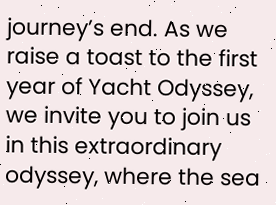journey’s end. As we raise a toast to the first year of Yacht Odyssey, we invite you to join us in this extraordinary odyssey, where the sea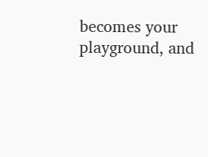becomes your playground, and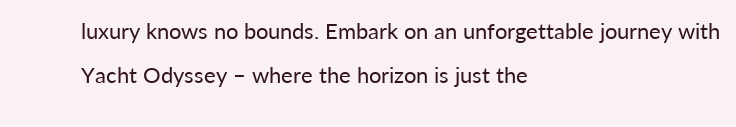luxury knows no bounds. Embark on an unforgettable journey with Yacht Odyssey – where the horizon is just the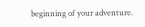beginning of your adventure.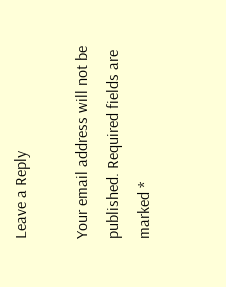Leave a Reply

Your email address will not be published. Required fields are marked *